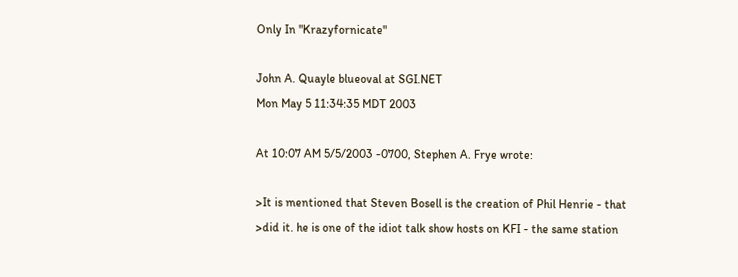Only In "Krazyfornicate"

John A. Quayle blueoval at SGI.NET
Mon May 5 11:34:35 MDT 2003

At 10:07 AM 5/5/2003 -0700, Stephen A. Frye wrote:

>It is mentioned that Steven Bosell is the creation of Phil Henrie - that
>did it. he is one of the idiot talk show hosts on KFI - the same station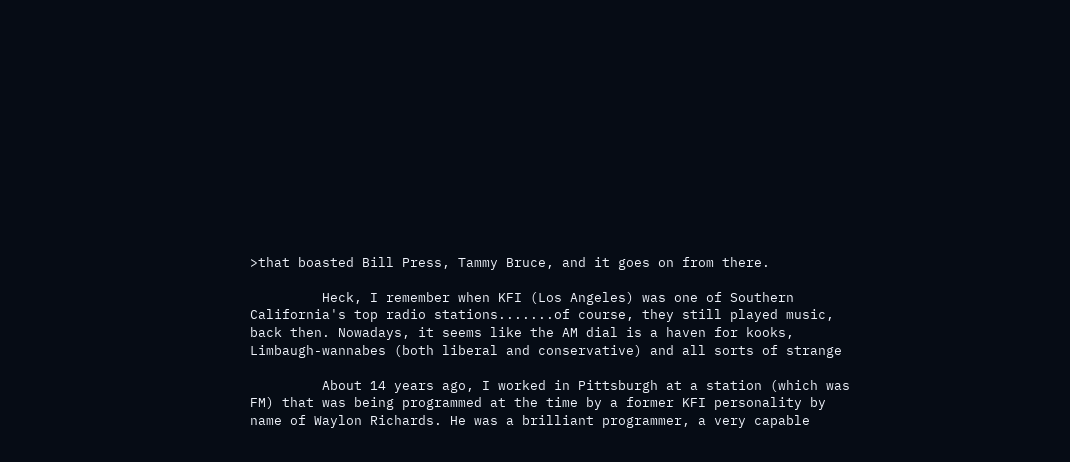>that boasted Bill Press, Tammy Bruce, and it goes on from there.

         Heck, I remember when KFI (Los Angeles) was one of Southern
California's top radio stations.......of course, they still played music,
back then. Nowadays, it seems like the AM dial is a haven for kooks,
Limbaugh-wannabes (both liberal and conservative) and all sorts of strange

         About 14 years ago, I worked in Pittsburgh at a station (which was
FM) that was being programmed at the time by a former KFI personality by
name of Waylon Richards. He was a brilliant programmer, a very capable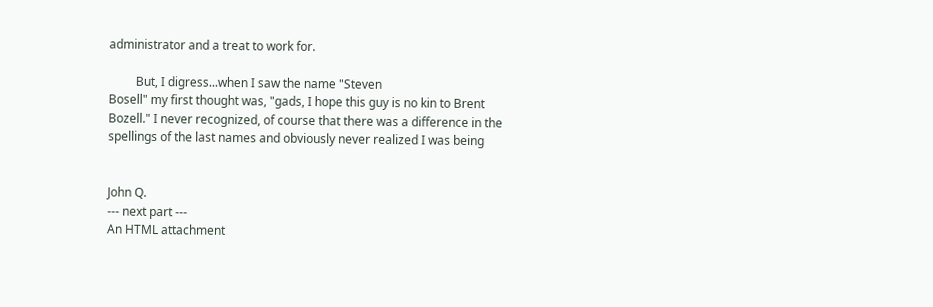administrator and a treat to work for.

         But, I digress...when I saw the name "Steven
Bosell" my first thought was, "gads, I hope this guy is no kin to Brent
Bozell." I never recognized, of course that there was a difference in the
spellings of the last names and obviously never realized I was being


John Q.
--- next part ---
An HTML attachment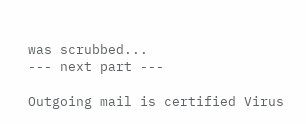was scrubbed...
--- next part ---

Outgoing mail is certified Virus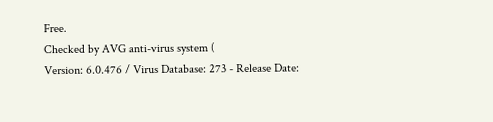Free.
Checked by AVG anti-virus system (
Version: 6.0.476 / Virus Database: 273 - Release Date: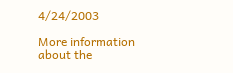4/24/2003

More information about the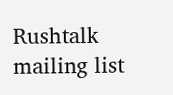Rushtalk mailing list